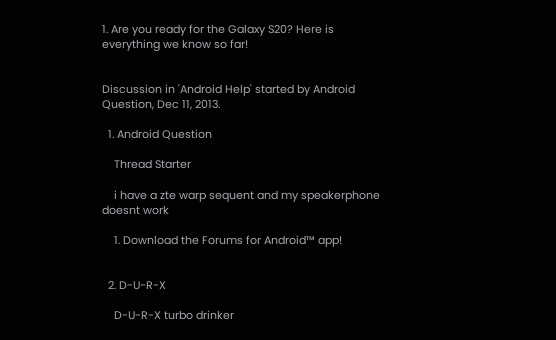1. Are you ready for the Galaxy S20? Here is everything we know so far!


Discussion in 'Android Help' started by Android Question, Dec 11, 2013.

  1. Android Question

    Thread Starter

    i have a zte warp sequent and my speakerphone doesnt work

    1. Download the Forums for Android™ app!


  2. D-U-R-X

    D-U-R-X turbo drinker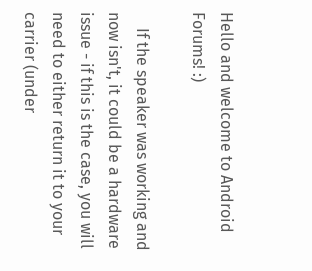Hello and welcome to Android Forums! :)

    If the speaker was working and now isn't, it could be a hardware issue - if this is the case, you will need to either return it to your carrier (under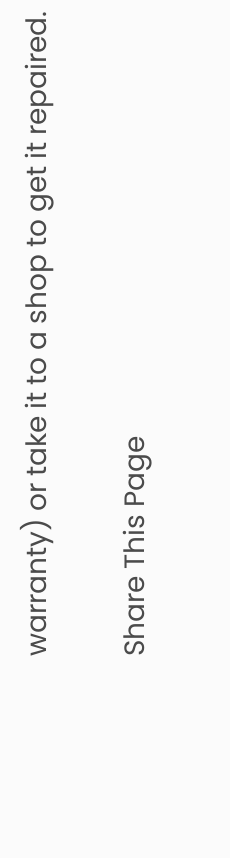warranty) or take it to a shop to get it repaired.

Share This Page